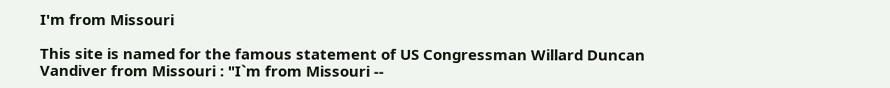I'm from Missouri

This site is named for the famous statement of US Congressman Willard Duncan Vandiver from Missouri : "I`m from Missouri --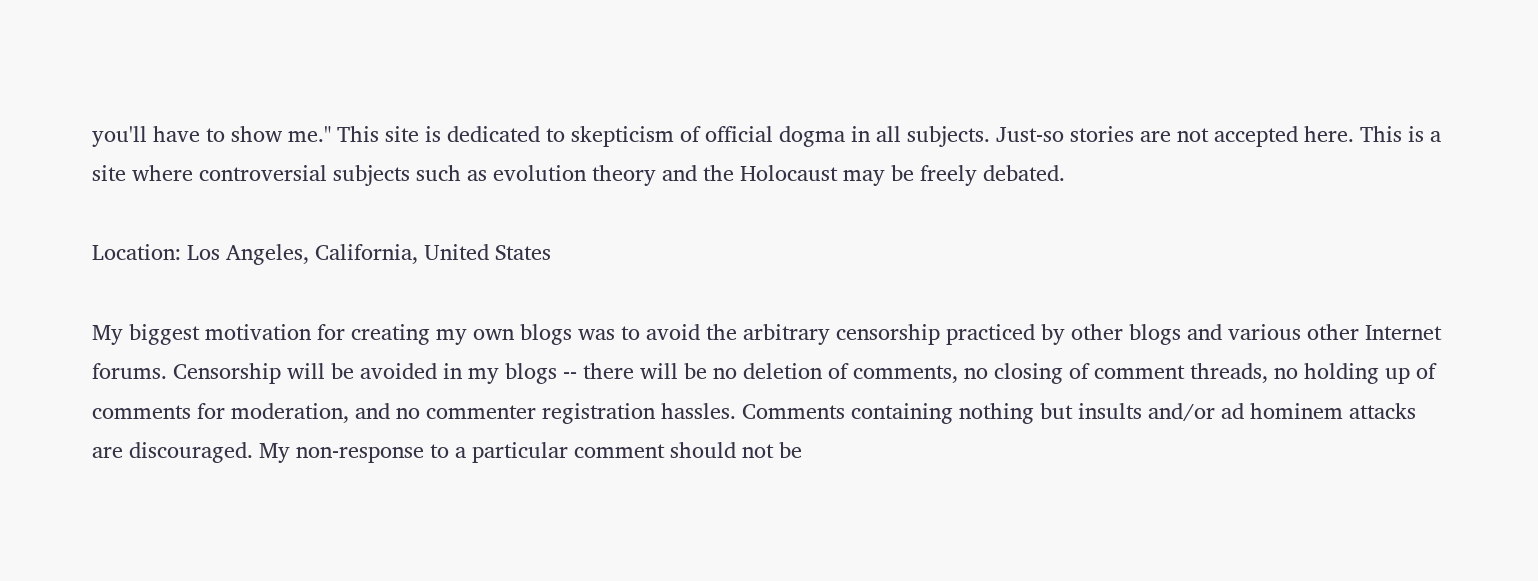you'll have to show me." This site is dedicated to skepticism of official dogma in all subjects. Just-so stories are not accepted here. This is a site where controversial subjects such as evolution theory and the Holocaust may be freely debated.

Location: Los Angeles, California, United States

My biggest motivation for creating my own blogs was to avoid the arbitrary censorship practiced by other blogs and various other Internet forums. Censorship will be avoided in my blogs -- there will be no deletion of comments, no closing of comment threads, no holding up of comments for moderation, and no commenter registration hassles. Comments containing nothing but insults and/or ad hominem attacks are discouraged. My non-response to a particular comment should not be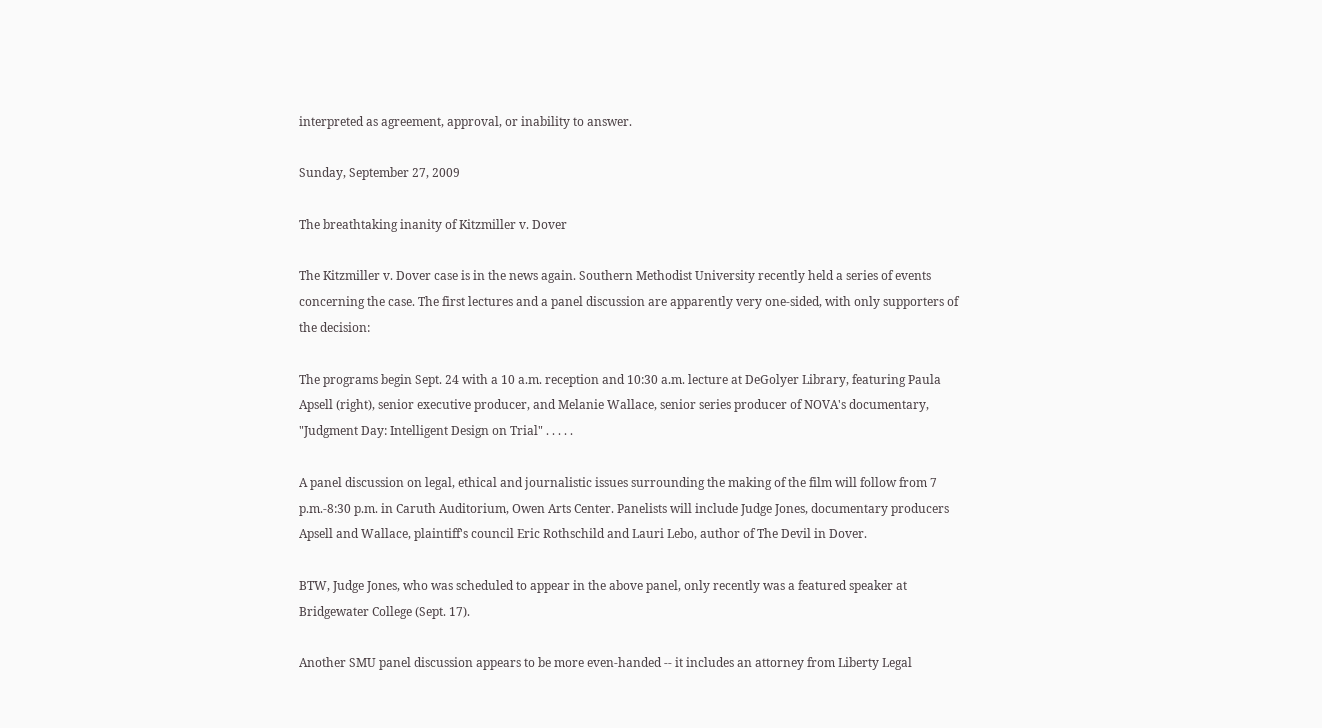interpreted as agreement, approval, or inability to answer.

Sunday, September 27, 2009

The breathtaking inanity of Kitzmiller v. Dover

The Kitzmiller v. Dover case is in the news again. Southern Methodist University recently held a series of events concerning the case. The first lectures and a panel discussion are apparently very one-sided, with only supporters of the decision:

The programs begin Sept. 24 with a 10 a.m. reception and 10:30 a.m. lecture at DeGolyer Library, featuring Paula Apsell (right), senior executive producer, and Melanie Wallace, senior series producer of NOVA's documentary, "Judgment Day: Intelligent Design on Trial" . . . . .

A panel discussion on legal, ethical and journalistic issues surrounding the making of the film will follow from 7 p.m.-8:30 p.m. in Caruth Auditorium, Owen Arts Center. Panelists will include Judge Jones, documentary producers Apsell and Wallace, plaintiff's council Eric Rothschild and Lauri Lebo, author of The Devil in Dover.

BTW, Judge Jones, who was scheduled to appear in the above panel, only recently was a featured speaker at Bridgewater College (Sept. 17).

Another SMU panel discussion appears to be more even-handed -- it includes an attorney from Liberty Legal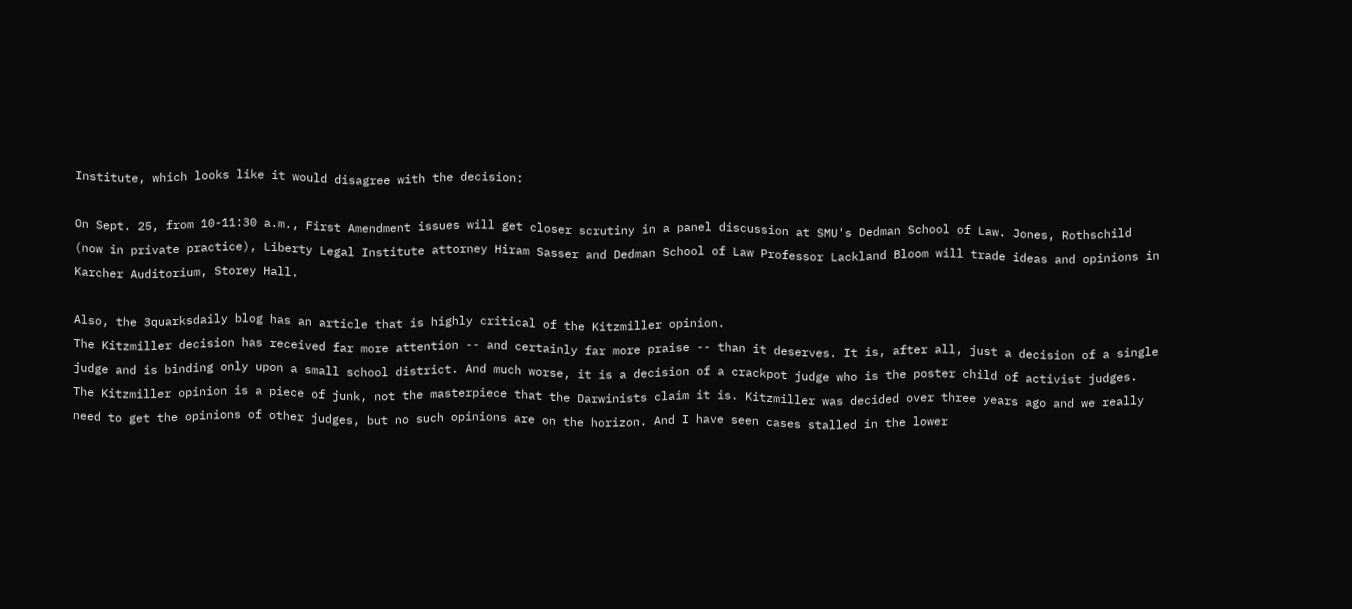Institute, which looks like it would disagree with the decision:

On Sept. 25, from 10-11:30 a.m., First Amendment issues will get closer scrutiny in a panel discussion at SMU's Dedman School of Law. Jones, Rothschild (now in private practice), Liberty Legal Institute attorney Hiram Sasser and Dedman School of Law Professor Lackland Bloom will trade ideas and opinions in Karcher Auditorium, Storey Hall.

Also, the 3quarksdaily blog has an article that is highly critical of the Kitzmiller opinion.
The Kitzmiller decision has received far more attention -- and certainly far more praise -- than it deserves. It is, after all, just a decision of a single judge and is binding only upon a small school district. And much worse, it is a decision of a crackpot judge who is the poster child of activist judges. The Kitzmiller opinion is a piece of junk, not the masterpiece that the Darwinists claim it is. Kitzmiller was decided over three years ago and we really need to get the opinions of other judges, but no such opinions are on the horizon. And I have seen cases stalled in the lower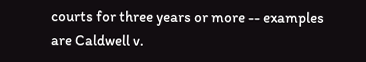courts for three years or more -- examples are Caldwell v.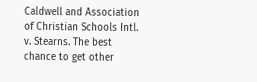Caldwell and Association of Christian Schools Intl. v. Stearns. The best chance to get other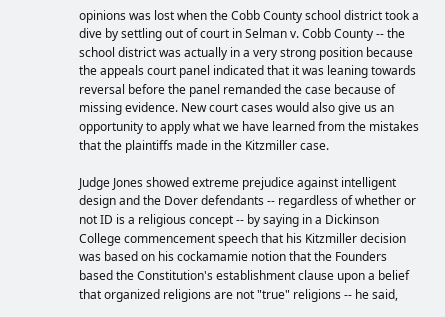opinions was lost when the Cobb County school district took a dive by settling out of court in Selman v. Cobb County -- the school district was actually in a very strong position because the appeals court panel indicated that it was leaning towards reversal before the panel remanded the case because of missing evidence. New court cases would also give us an opportunity to apply what we have learned from the mistakes that the plaintiffs made in the Kitzmiller case.

Judge Jones showed extreme prejudice against intelligent design and the Dover defendants -- regardless of whether or not ID is a religious concept -- by saying in a Dickinson College commencement speech that his Kitzmiller decision was based on his cockamamie notion that the Founders based the Constitution's establishment clause upon a belief that organized religions are not "true" religions -- he said,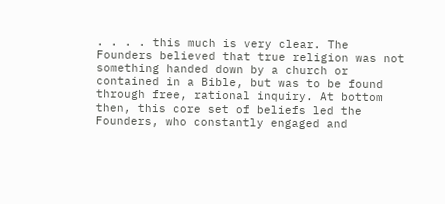. . . . this much is very clear. The Founders believed that true religion was not something handed down by a church or contained in a Bible, but was to be found through free, rational inquiry. At bottom then, this core set of beliefs led the Founders, who constantly engaged and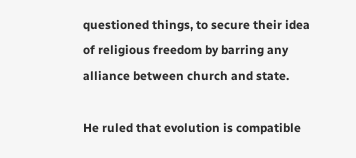questioned things, to secure their idea of religious freedom by barring any alliance between church and state.

He ruled that evolution is compatible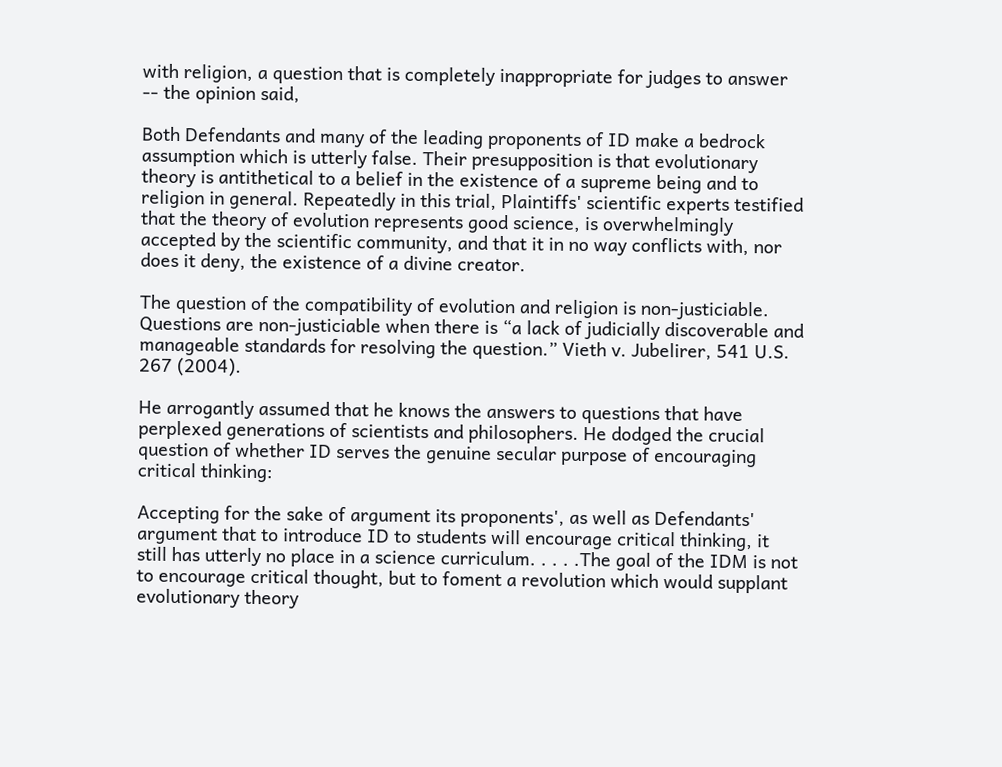with religion, a question that is completely inappropriate for judges to answer -- the opinion said,

Both Defendants and many of the leading proponents of ID make a bedrock assumption which is utterly false. Their presupposition is that evolutionary theory is antithetical to a belief in the existence of a supreme being and to religion in general. Repeatedly in this trial, Plaintiffs' scientific experts testified that the theory of evolution represents good science, is overwhelmingly accepted by the scientific community, and that it in no way conflicts with, nor does it deny, the existence of a divine creator.

The question of the compatibility of evolution and religion is non-justiciable. Questions are non-justiciable when there is “a lack of judicially discoverable and manageable standards for resolving the question.” Vieth v. Jubelirer, 541 U.S. 267 (2004).

He arrogantly assumed that he knows the answers to questions that have perplexed generations of scientists and philosophers. He dodged the crucial question of whether ID serves the genuine secular purpose of encouraging critical thinking:

Accepting for the sake of argument its proponents', as well as Defendants' argument that to introduce ID to students will encourage critical thinking, it still has utterly no place in a science curriculum. . . . .The goal of the IDM is not to encourage critical thought, but to foment a revolution which would supplant evolutionary theory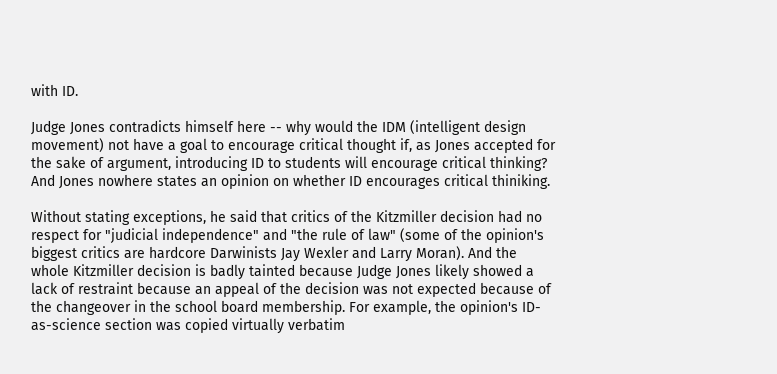with ID.

Judge Jones contradicts himself here -- why would the IDM (intelligent design movement) not have a goal to encourage critical thought if, as Jones accepted for the sake of argument, introducing ID to students will encourage critical thinking? And Jones nowhere states an opinion on whether ID encourages critical thiniking.

Without stating exceptions, he said that critics of the Kitzmiller decision had no respect for "judicial independence" and "the rule of law" (some of the opinion's biggest critics are hardcore Darwinists Jay Wexler and Larry Moran). And the whole Kitzmiller decision is badly tainted because Judge Jones likely showed a lack of restraint because an appeal of the decision was not expected because of the changeover in the school board membership. For example, the opinion's ID-as-science section was copied virtually verbatim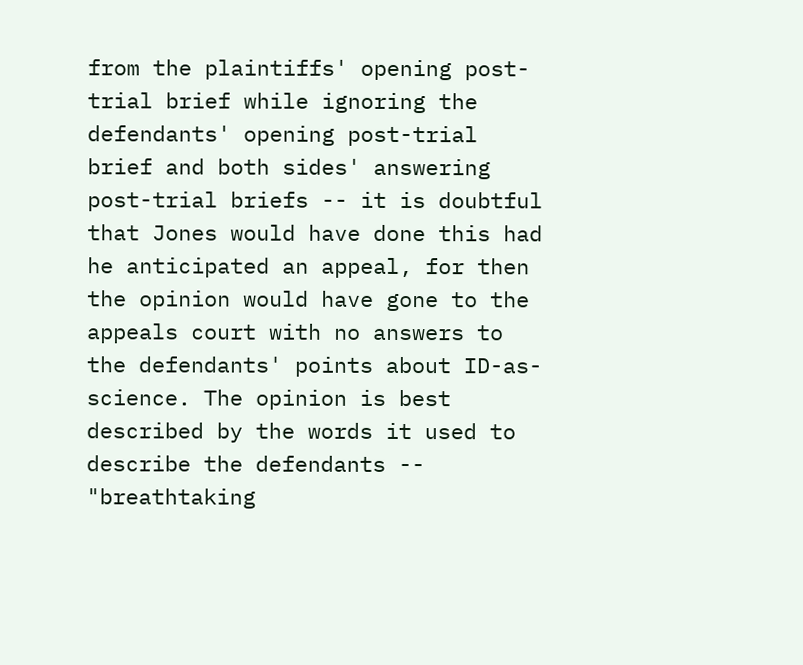from the plaintiffs' opening post-trial brief while ignoring the defendants' opening post-trial brief and both sides' answering post-trial briefs -- it is doubtful that Jones would have done this had he anticipated an appeal, for then the opinion would have gone to the appeals court with no answers to the defendants' points about ID-as-science. The opinion is best described by the words it used to describe the defendants -- "breathtaking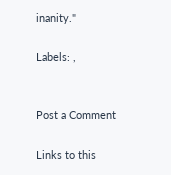inanity."

Labels: ,


Post a Comment

Links to this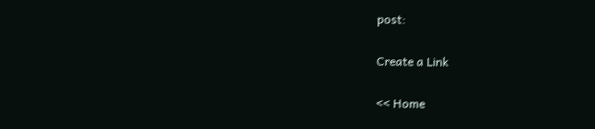post:

Create a Link

<< Home